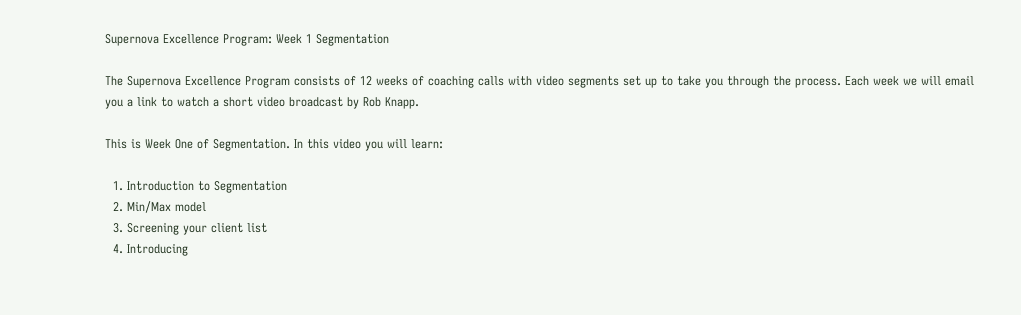Supernova Excellence Program: Week 1 Segmentation

The Supernova Excellence Program consists of 12 weeks of coaching calls with video segments set up to take you through the process. Each week we will email you a link to watch a short video broadcast by Rob Knapp.

This is Week One of Segmentation. In this video you will learn:

  1. Introduction to Segmentation
  2. Min/Max model
  3. Screening your client list
  4. Introducing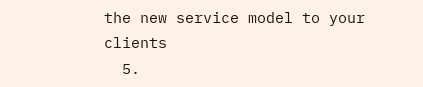the new service model to your clients
  5.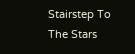Stairstep To The Stars